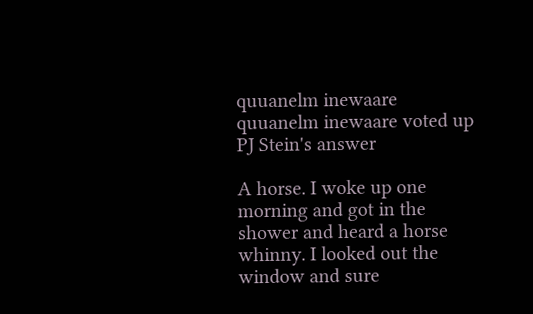quuanelm inewaare
quuanelm inewaare voted up PJ Stein's answer

A horse. I woke up one morning and got in the shower and heard a horse whinny. I looked out the window and sure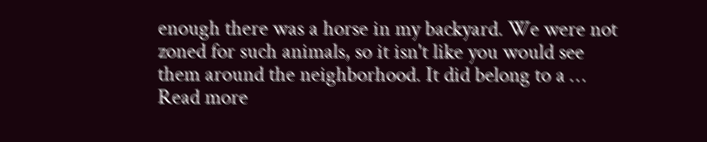enough there was a horse in my backyard. We were not zoned for such animals, so it isn't like you would see them around the neighborhood. It did belong to a … Read more